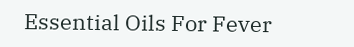Essential Oils For Fever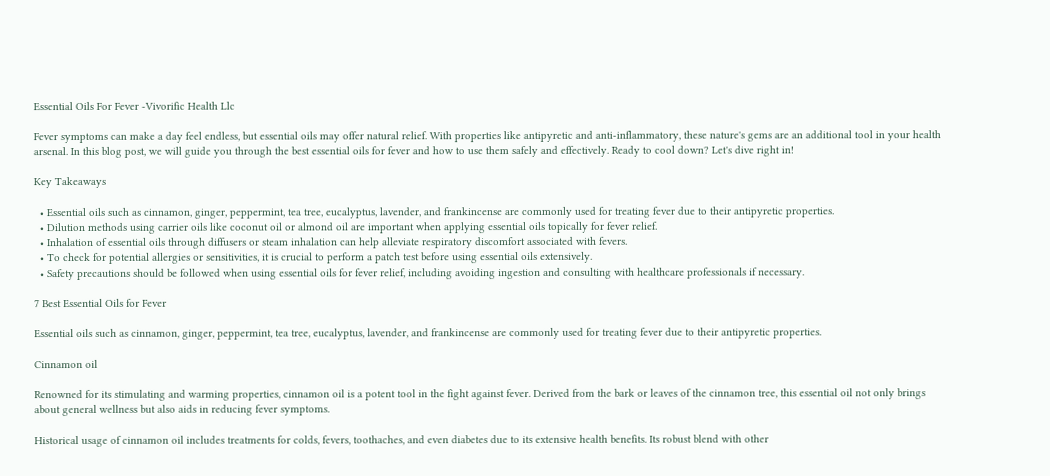Essential Oils For Fever -Vivorific Health Llc

Fever symptoms can make a day feel endless, but essential oils may offer natural relief. With properties like antipyretic and anti-inflammatory, these nature's gems are an additional tool in your health arsenal. In this blog post, we will guide you through the best essential oils for fever and how to use them safely and effectively. Ready to cool down? Let's dive right in!

Key Takeaways

  • Essential oils such as cinnamon, ginger, peppermint, tea tree, eucalyptus, lavender, and frankincense are commonly used for treating fever due to their antipyretic properties.
  • Dilution methods using carrier oils like coconut oil or almond oil are important when applying essential oils topically for fever relief.
  • Inhalation of essential oils through diffusers or steam inhalation can help alleviate respiratory discomfort associated with fevers.
  • To check for potential allergies or sensitivities, it is crucial to perform a patch test before using essential oils extensively.
  • Safety precautions should be followed when using essential oils for fever relief, including avoiding ingestion and consulting with healthcare professionals if necessary.

7 Best Essential Oils for Fever

Essential oils such as cinnamon, ginger, peppermint, tea tree, eucalyptus, lavender, and frankincense are commonly used for treating fever due to their antipyretic properties.

Cinnamon oil

Renowned for its stimulating and warming properties, cinnamon oil is a potent tool in the fight against fever. Derived from the bark or leaves of the cinnamon tree, this essential oil not only brings about general wellness but also aids in reducing fever symptoms.

Historical usage of cinnamon oil includes treatments for colds, fevers, toothaches, and even diabetes due to its extensive health benefits. Its robust blend with other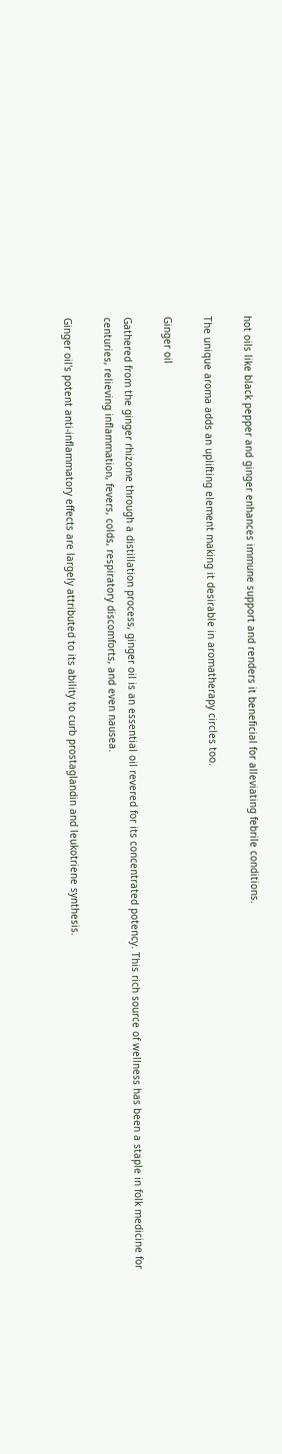hot oils like black pepper and ginger enhances immune support and renders it beneficial for alleviating febrile conditions.

The unique aroma adds an uplifting element making it desirable in aromatherapy circles too.

Ginger oil

Gathered from the ginger rhizome through a distillation process, ginger oil is an essential oil revered for its concentrated potency. This rich source of wellness has been a staple in folk medicine for centuries, relieving inflammation, fevers, colds, respiratory discomforts, and even nausea.

Ginger oil's potent anti-inflammatory effects are largely attributed to its ability to curb prostaglandin and leukotriene synthesis.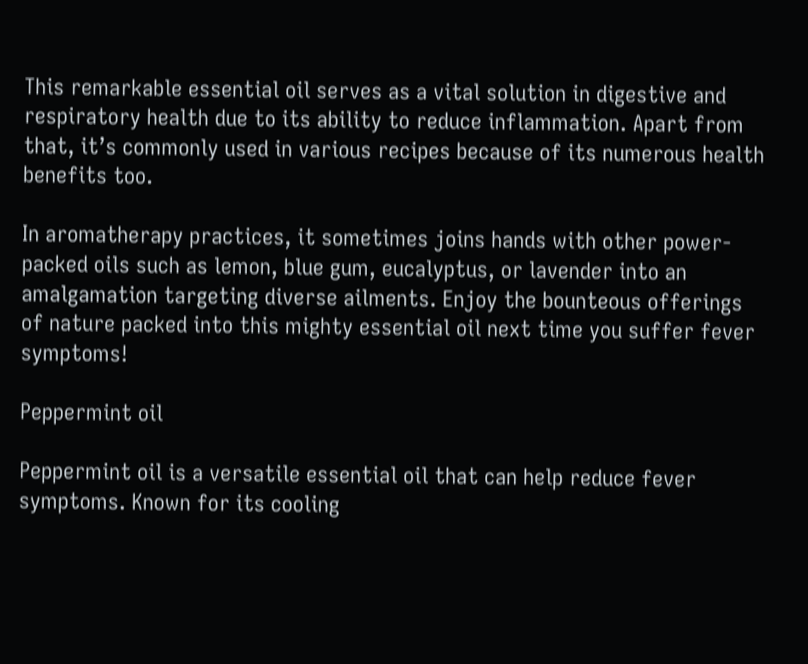This remarkable essential oil serves as a vital solution in digestive and respiratory health due to its ability to reduce inflammation. Apart from that, it’s commonly used in various recipes because of its numerous health benefits too.

In aromatherapy practices, it sometimes joins hands with other power-packed oils such as lemon, blue gum, eucalyptus, or lavender into an amalgamation targeting diverse ailments. Enjoy the bounteous offerings of nature packed into this mighty essential oil next time you suffer fever symptoms!

Peppermint oil

Peppermint oil is a versatile essential oil that can help reduce fever symptoms. Known for its cooling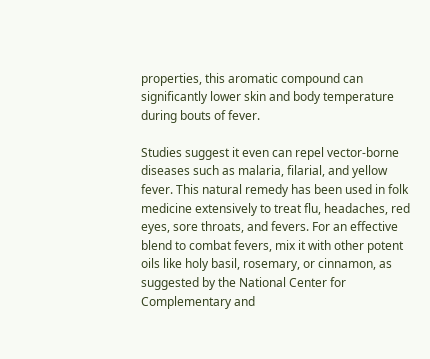properties, this aromatic compound can significantly lower skin and body temperature during bouts of fever.

Studies suggest it even can repel vector-borne diseases such as malaria, filarial, and yellow fever. This natural remedy has been used in folk medicine extensively to treat flu, headaches, red eyes, sore throats, and fevers. For an effective blend to combat fevers, mix it with other potent oils like holy basil, rosemary, or cinnamon, as suggested by the National Center for Complementary and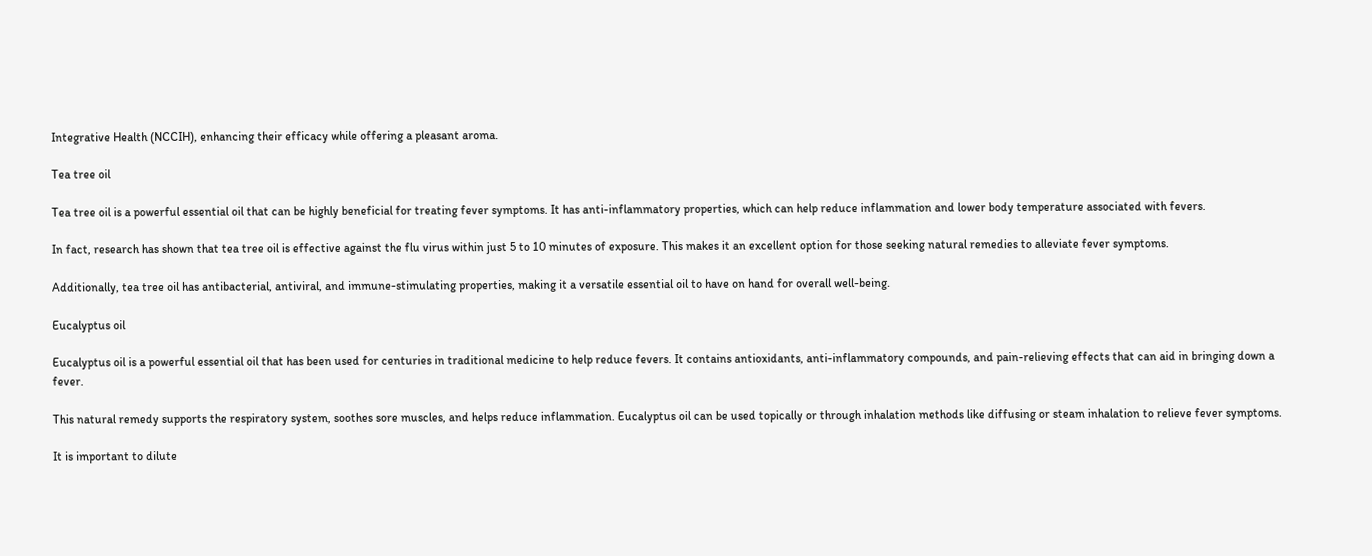Integrative Health (NCCIH), enhancing their efficacy while offering a pleasant aroma.

Tea tree oil

Tea tree oil is a powerful essential oil that can be highly beneficial for treating fever symptoms. It has anti-inflammatory properties, which can help reduce inflammation and lower body temperature associated with fevers.

In fact, research has shown that tea tree oil is effective against the flu virus within just 5 to 10 minutes of exposure. This makes it an excellent option for those seeking natural remedies to alleviate fever symptoms.

Additionally, tea tree oil has antibacterial, antiviral, and immune-stimulating properties, making it a versatile essential oil to have on hand for overall well-being.

Eucalyptus oil

Eucalyptus oil is a powerful essential oil that has been used for centuries in traditional medicine to help reduce fevers. It contains antioxidants, anti-inflammatory compounds, and pain-relieving effects that can aid in bringing down a fever.

This natural remedy supports the respiratory system, soothes sore muscles, and helps reduce inflammation. Eucalyptus oil can be used topically or through inhalation methods like diffusing or steam inhalation to relieve fever symptoms.

It is important to dilute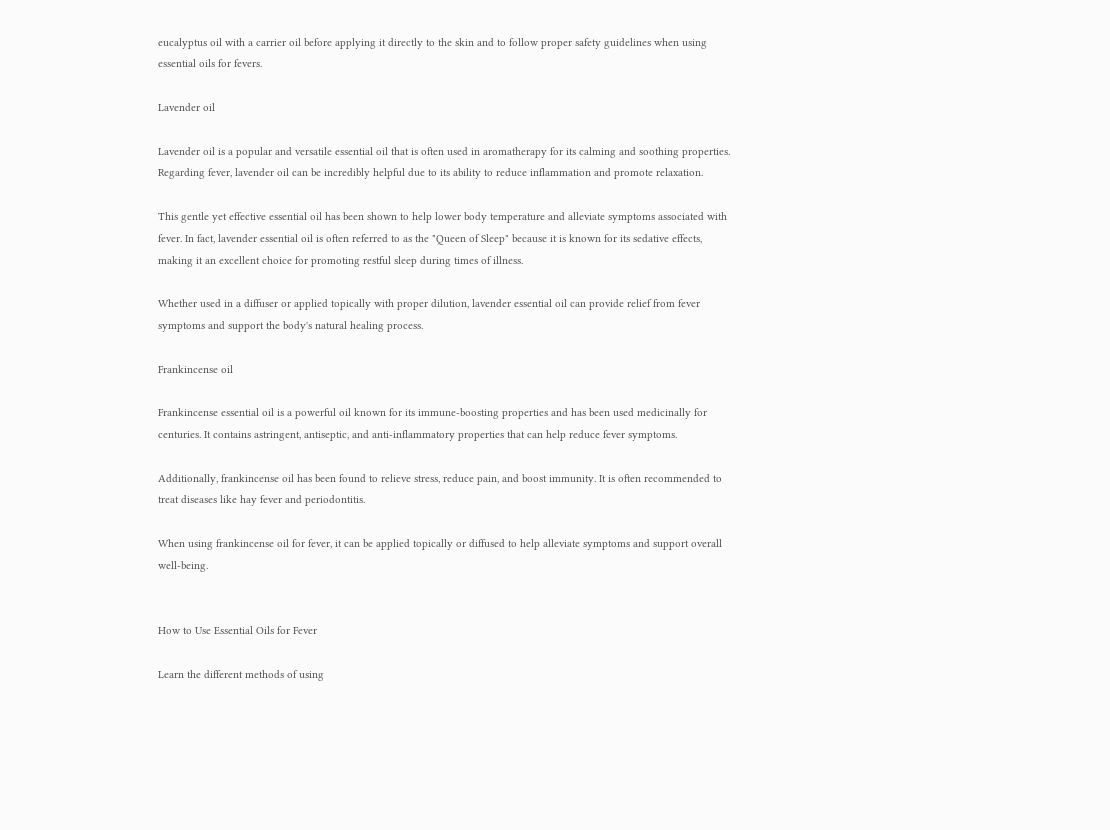eucalyptus oil with a carrier oil before applying it directly to the skin and to follow proper safety guidelines when using essential oils for fevers.

Lavender oil

Lavender oil is a popular and versatile essential oil that is often used in aromatherapy for its calming and soothing properties. Regarding fever, lavender oil can be incredibly helpful due to its ability to reduce inflammation and promote relaxation.

This gentle yet effective essential oil has been shown to help lower body temperature and alleviate symptoms associated with fever. In fact, lavender essential oil is often referred to as the "Queen of Sleep" because it is known for its sedative effects, making it an excellent choice for promoting restful sleep during times of illness.

Whether used in a diffuser or applied topically with proper dilution, lavender essential oil can provide relief from fever symptoms and support the body's natural healing process.

Frankincense oil

Frankincense essential oil is a powerful oil known for its immune-boosting properties and has been used medicinally for centuries. It contains astringent, antiseptic, and anti-inflammatory properties that can help reduce fever symptoms.

Additionally, frankincense oil has been found to relieve stress, reduce pain, and boost immunity. It is often recommended to treat diseases like hay fever and periodontitis.

When using frankincense oil for fever, it can be applied topically or diffused to help alleviate symptoms and support overall well-being.


How to Use Essential Oils for Fever

Learn the different methods of using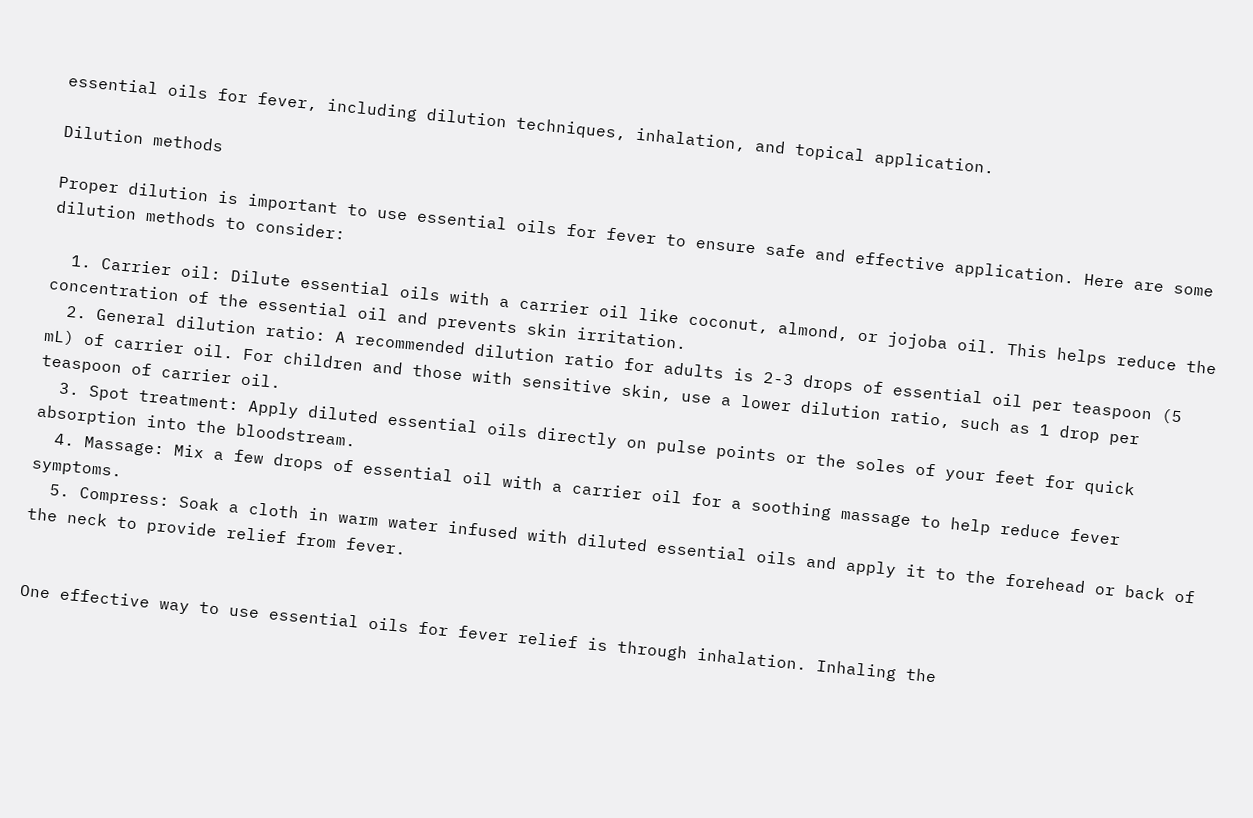essential oils for fever, including dilution techniques, inhalation, and topical application.

Dilution methods

Proper dilution is important to use essential oils for fever to ensure safe and effective application. Here are some dilution methods to consider:

  1. Carrier oil: Dilute essential oils with a carrier oil like coconut, almond, or jojoba oil. This helps reduce the concentration of the essential oil and prevents skin irritation.
  2. General dilution ratio: A recommended dilution ratio for adults is 2-3 drops of essential oil per teaspoon (5 mL) of carrier oil. For children and those with sensitive skin, use a lower dilution ratio, such as 1 drop per teaspoon of carrier oil.
  3. Spot treatment: Apply diluted essential oils directly on pulse points or the soles of your feet for quick absorption into the bloodstream.
  4. Massage: Mix a few drops of essential oil with a carrier oil for a soothing massage to help reduce fever symptoms.
  5. Compress: Soak a cloth in warm water infused with diluted essential oils and apply it to the forehead or back of the neck to provide relief from fever.


One effective way to use essential oils for fever relief is through inhalation. Inhaling the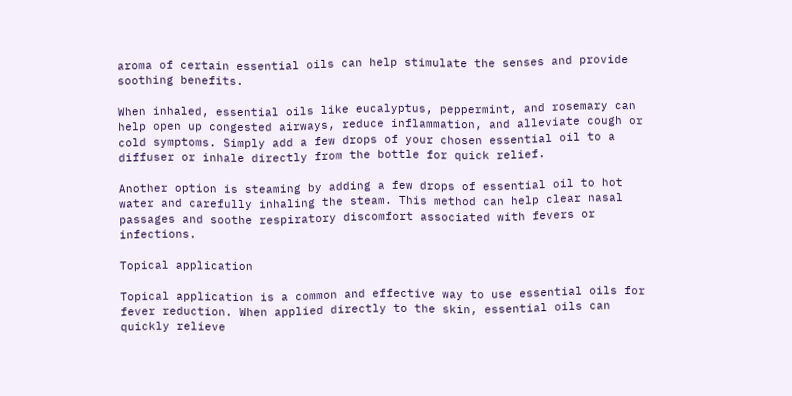aroma of certain essential oils can help stimulate the senses and provide soothing benefits.

When inhaled, essential oils like eucalyptus, peppermint, and rosemary can help open up congested airways, reduce inflammation, and alleviate cough or cold symptoms. Simply add a few drops of your chosen essential oil to a diffuser or inhale directly from the bottle for quick relief.

Another option is steaming by adding a few drops of essential oil to hot water and carefully inhaling the steam. This method can help clear nasal passages and soothe respiratory discomfort associated with fevers or infections.

Topical application

Topical application is a common and effective way to use essential oils for fever reduction. When applied directly to the skin, essential oils can quickly relieve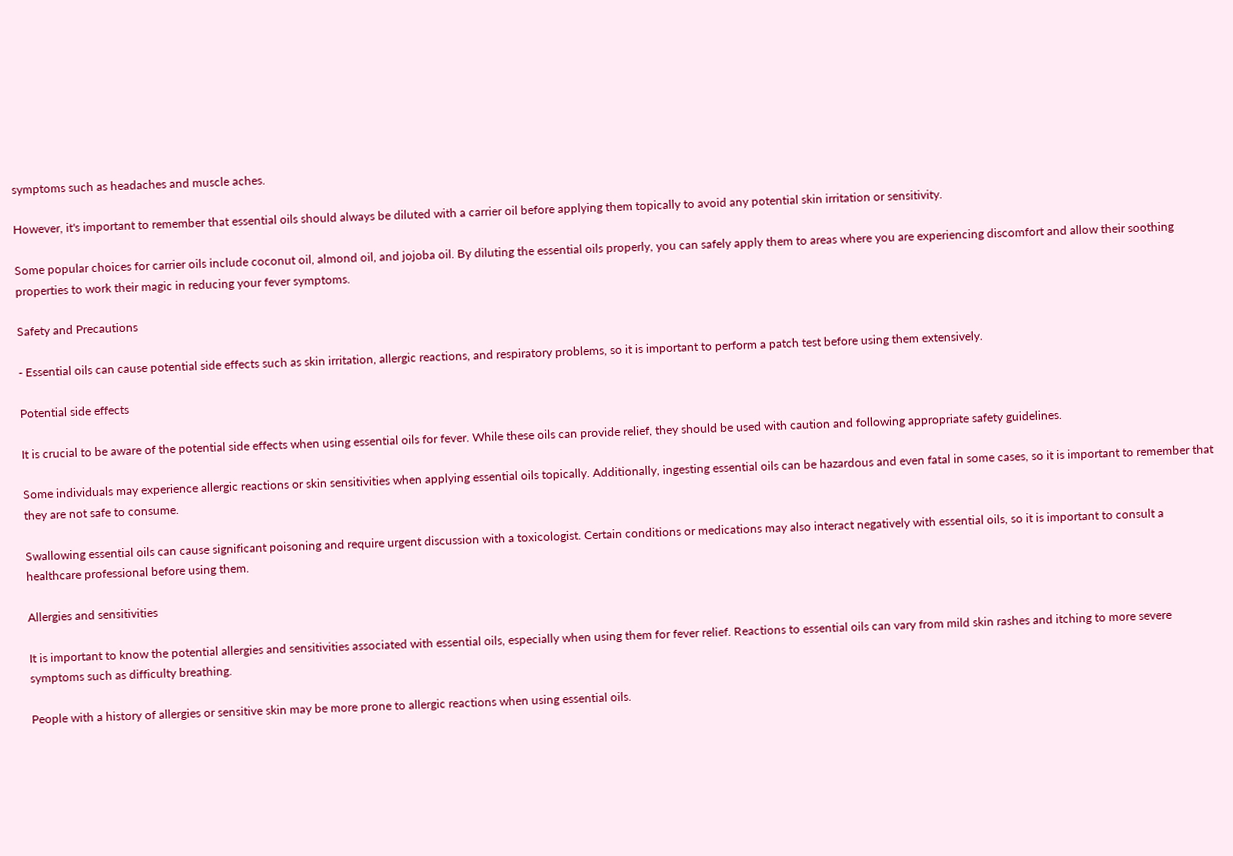symptoms such as headaches and muscle aches.

However, it's important to remember that essential oils should always be diluted with a carrier oil before applying them topically to avoid any potential skin irritation or sensitivity.

Some popular choices for carrier oils include coconut oil, almond oil, and jojoba oil. By diluting the essential oils properly, you can safely apply them to areas where you are experiencing discomfort and allow their soothing properties to work their magic in reducing your fever symptoms.

Safety and Precautions

- Essential oils can cause potential side effects such as skin irritation, allergic reactions, and respiratory problems, so it is important to perform a patch test before using them extensively.

Potential side effects

It is crucial to be aware of the potential side effects when using essential oils for fever. While these oils can provide relief, they should be used with caution and following appropriate safety guidelines.

Some individuals may experience allergic reactions or skin sensitivities when applying essential oils topically. Additionally, ingesting essential oils can be hazardous and even fatal in some cases, so it is important to remember that they are not safe to consume.

Swallowing essential oils can cause significant poisoning and require urgent discussion with a toxicologist. Certain conditions or medications may also interact negatively with essential oils, so it is important to consult a healthcare professional before using them.

Allergies and sensitivities

It is important to know the potential allergies and sensitivities associated with essential oils, especially when using them for fever relief. Reactions to essential oils can vary from mild skin rashes and itching to more severe symptoms such as difficulty breathing.

People with a history of allergies or sensitive skin may be more prone to allergic reactions when using essential oils.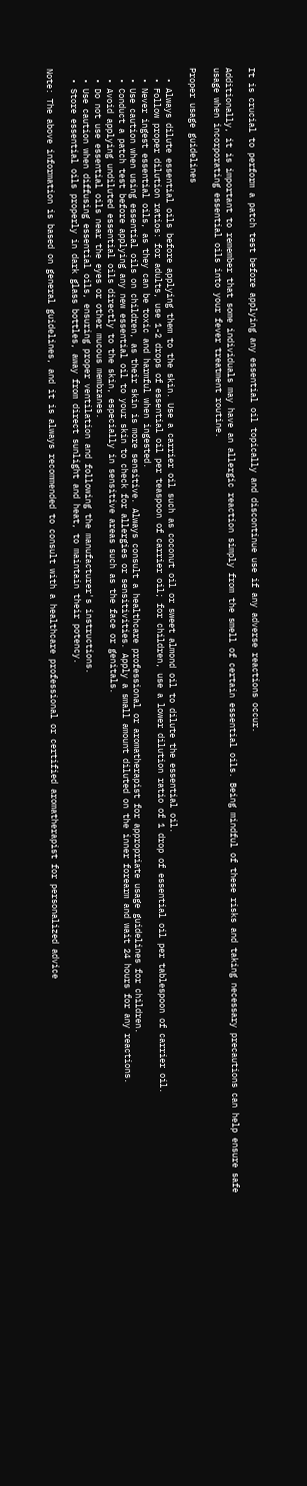It is crucial to perform a patch test before applying any essential oil topically and discontinue use if any adverse reactions occur.

Additionally, it is important to remember that some individuals may have an allergic reaction simply from the smell of certain essential oils. Being mindful of these risks and taking necessary precautions can help ensure safe usage when incorporating essential oils into your fever treatment routine.

Proper usage guidelines

  • Always dilute essential oils before applying them to the skin. Use a carrier oil such as coconut oil or sweet almond oil to dilute the essential oil.
  • Follow proper dilution ratios: for adults, use 1-2 drops of essential oil per teaspoon of carrier oil; for children, use a lower dilution ratio of 1 drop of essential oil per tablespoon of carrier oil.
  • Never ingest essential oils, as they can be toxic and harmful when ingested.
  • Use caution when using essential oils on children, as their skin is more sensitive. Always consult a healthcare professional or aromatherapist for appropriate usage guidelines for children.
  • Conduct a patch test before applying any new essential oil to your skin to check for allergies or sensitivities. Apply a small amount diluted on the inner forearm and wait 24 hours for any reactions.
  • Avoid applying undiluted essential oils directly to the skin, especially in sensitive areas such as the face or genitals.
  • Do not use essential oils near the eyes or other mucous membranes.
  • Use caution when diffusing essential oils, ensuring proper ventilation and following the manufacturer's instructions.
  • Store essential oils properly in dark glass bottles, away from direct sunlight and heat, to maintain their potency.

Note: The above information is based on general guidelines, and it is always recommended to consult with a healthcare professional or certified aromatherapist for personalized advice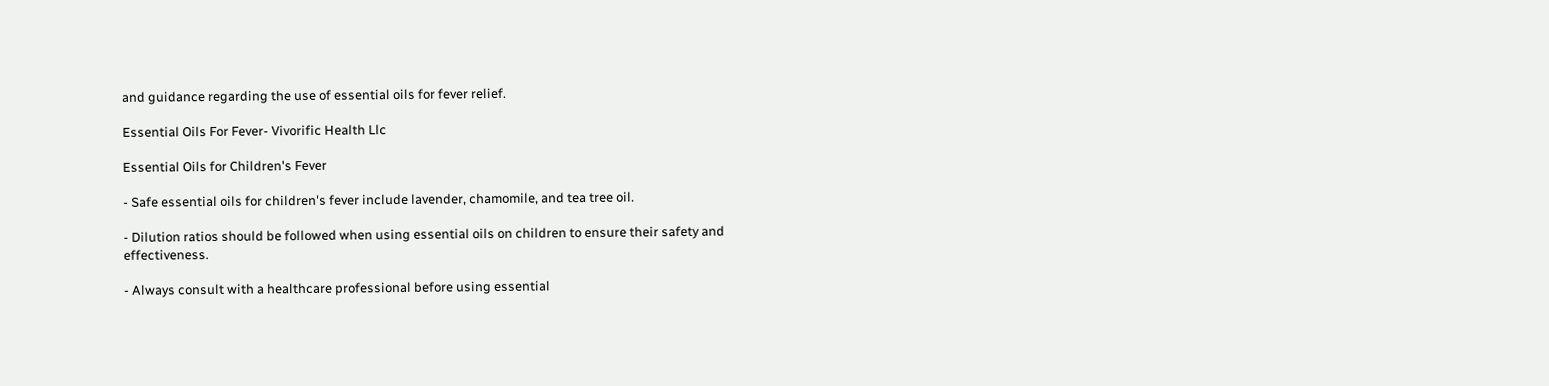and guidance regarding the use of essential oils for fever relief.

Essential Oils For Fever- Vivorific Health Llc

Essential Oils for Children's Fever

- Safe essential oils for children's fever include lavender, chamomile, and tea tree oil.

- Dilution ratios should be followed when using essential oils on children to ensure their safety and effectiveness.

- Always consult with a healthcare professional before using essential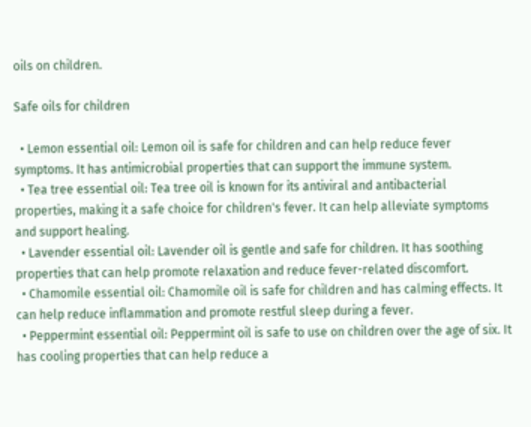oils on children.

Safe oils for children

  • Lemon essential oil: Lemon oil is safe for children and can help reduce fever symptoms. It has antimicrobial properties that can support the immune system.
  • Tea tree essential oil: Tea tree oil is known for its antiviral and antibacterial properties, making it a safe choice for children's fever. It can help alleviate symptoms and support healing.
  • Lavender essential oil: Lavender oil is gentle and safe for children. It has soothing properties that can help promote relaxation and reduce fever-related discomfort.
  • Chamomile essential oil: Chamomile oil is safe for children and has calming effects. It can help reduce inflammation and promote restful sleep during a fever.
  • Peppermint essential oil: Peppermint oil is safe to use on children over the age of six. It has cooling properties that can help reduce a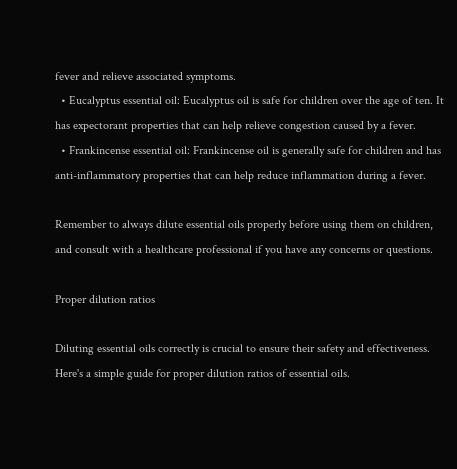fever and relieve associated symptoms.
  • Eucalyptus essential oil: Eucalyptus oil is safe for children over the age of ten. It has expectorant properties that can help relieve congestion caused by a fever.
  • Frankincense essential oil: Frankincense oil is generally safe for children and has anti-inflammatory properties that can help reduce inflammation during a fever.

Remember to always dilute essential oils properly before using them on children, and consult with a healthcare professional if you have any concerns or questions.

Proper dilution ratios

Diluting essential oils correctly is crucial to ensure their safety and effectiveness. Here's a simple guide for proper dilution ratios of essential oils.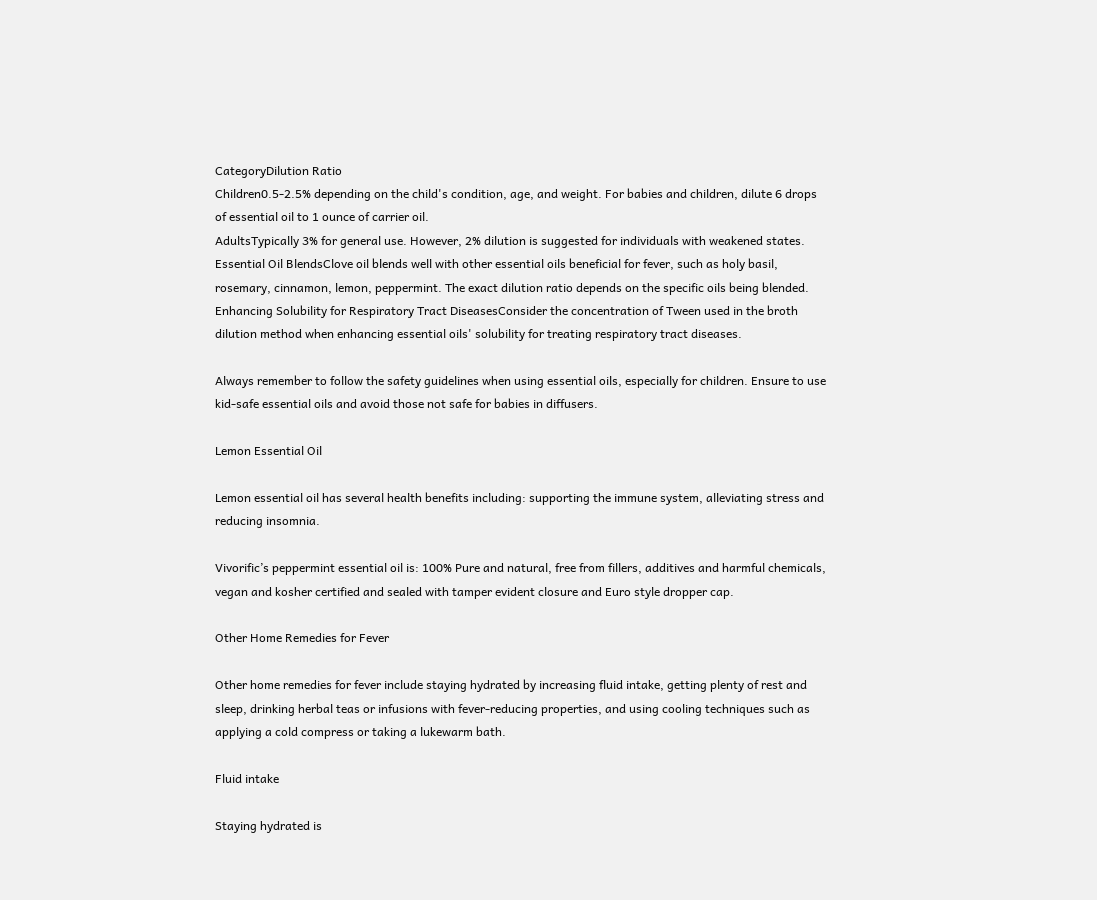CategoryDilution Ratio
Children0.5-2.5% depending on the child's condition, age, and weight. For babies and children, dilute 6 drops of essential oil to 1 ounce of carrier oil.
AdultsTypically 3% for general use. However, 2% dilution is suggested for individuals with weakened states.
Essential Oil BlendsClove oil blends well with other essential oils beneficial for fever, such as holy basil, rosemary, cinnamon, lemon, peppermint. The exact dilution ratio depends on the specific oils being blended.
Enhancing Solubility for Respiratory Tract DiseasesConsider the concentration of Tween used in the broth dilution method when enhancing essential oils' solubility for treating respiratory tract diseases.

Always remember to follow the safety guidelines when using essential oils, especially for children. Ensure to use kid-safe essential oils and avoid those not safe for babies in diffusers.

Lemon Essential Oil

Lemon essential oil has several health benefits including: supporting the immune system, alleviating stress and reducing insomnia.

Vivorific’s peppermint essential oil is: 100% Pure and natural, free from fillers, additives and harmful chemicals, vegan and kosher certified and sealed with tamper evident closure and Euro style dropper cap.

Other Home Remedies for Fever

Other home remedies for fever include staying hydrated by increasing fluid intake, getting plenty of rest and sleep, drinking herbal teas or infusions with fever-reducing properties, and using cooling techniques such as applying a cold compress or taking a lukewarm bath.

Fluid intake

Staying hydrated is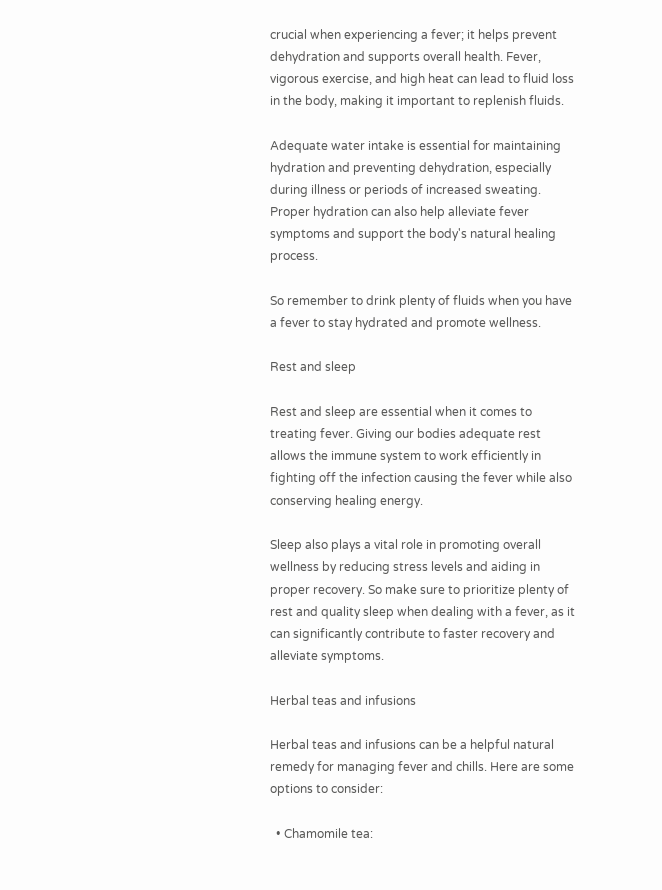crucial when experiencing a fever; it helps prevent dehydration and supports overall health. Fever, vigorous exercise, and high heat can lead to fluid loss in the body, making it important to replenish fluids.

Adequate water intake is essential for maintaining hydration and preventing dehydration, especially during illness or periods of increased sweating. Proper hydration can also help alleviate fever symptoms and support the body's natural healing process.

So remember to drink plenty of fluids when you have a fever to stay hydrated and promote wellness.

Rest and sleep

Rest and sleep are essential when it comes to treating fever. Giving our bodies adequate rest allows the immune system to work efficiently in fighting off the infection causing the fever while also conserving healing energy.

Sleep also plays a vital role in promoting overall wellness by reducing stress levels and aiding in proper recovery. So make sure to prioritize plenty of rest and quality sleep when dealing with a fever, as it can significantly contribute to faster recovery and alleviate symptoms.

Herbal teas and infusions

Herbal teas and infusions can be a helpful natural remedy for managing fever and chills. Here are some options to consider:

  • Chamomile tea: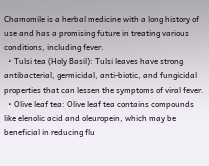Chamomile is a herbal medicine with a long history of use and has a promising future in treating various conditions, including fever.
  • Tulsi tea (Holy Basil): Tulsi leaves have strong antibacterial, germicidal, anti-biotic, and fungicidal properties that can lessen the symptoms of viral fever.
  • Olive leaf tea: Olive leaf tea contains compounds like elenolic acid and oleuropein, which may be beneficial in reducing flu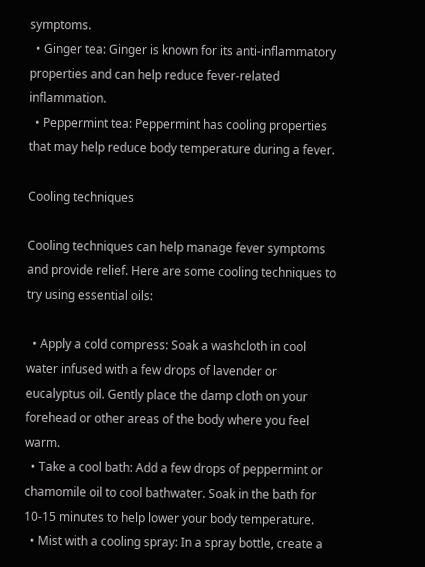symptoms.
  • Ginger tea: Ginger is known for its anti-inflammatory properties and can help reduce fever-related inflammation.
  • Peppermint tea: Peppermint has cooling properties that may help reduce body temperature during a fever.

Cooling techniques

Cooling techniques can help manage fever symptoms and provide relief. Here are some cooling techniques to try using essential oils:

  • Apply a cold compress: Soak a washcloth in cool water infused with a few drops of lavender or eucalyptus oil. Gently place the damp cloth on your forehead or other areas of the body where you feel warm.
  • Take a cool bath: Add a few drops of peppermint or chamomile oil to cool bathwater. Soak in the bath for 10-15 minutes to help lower your body temperature.
  • Mist with a cooling spray: In a spray bottle, create a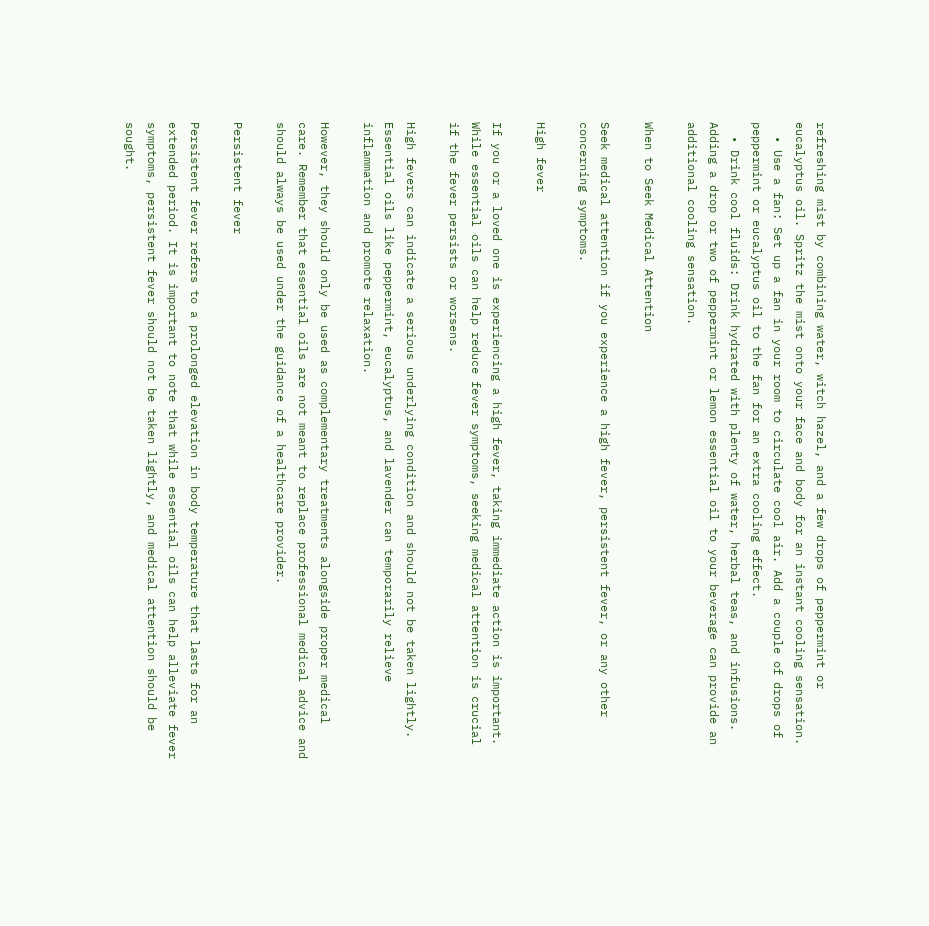refreshing mist by combining water, witch hazel, and a few drops of peppermint or eucalyptus oil. Spritz the mist onto your face and body for an instant cooling sensation.
  • Use a fan: Set up a fan in your room to circulate cool air. Add a couple of drops of peppermint or eucalyptus oil to the fan for an extra cooling effect.
  • Drink cool fluids: Drink hydrated with plenty of water, herbal teas, and infusions. Adding a drop or two of peppermint or lemon essential oil to your beverage can provide an additional cooling sensation.

When to Seek Medical Attention

Seek medical attention if you experience a high fever, persistent fever, or any other concerning symptoms.

High fever

If you or a loved one is experiencing a high fever, taking immediate action is important. While essential oils can help reduce fever symptoms, seeking medical attention is crucial if the fever persists or worsens.

High fevers can indicate a serious underlying condition and should not be taken lightly. Essential oils like peppermint, eucalyptus, and lavender can temporarily relieve inflammation and promote relaxation.

However, they should only be used as complementary treatments alongside proper medical care. Remember that essential oils are not meant to replace professional medical advice and should always be used under the guidance of a healthcare provider.

Persistent fever

Persistent fever refers to a prolonged elevation in body temperature that lasts for an extended period. It is important to note that while essential oils can help alleviate fever symptoms, persistent fever should not be taken lightly, and medical attention should be sought.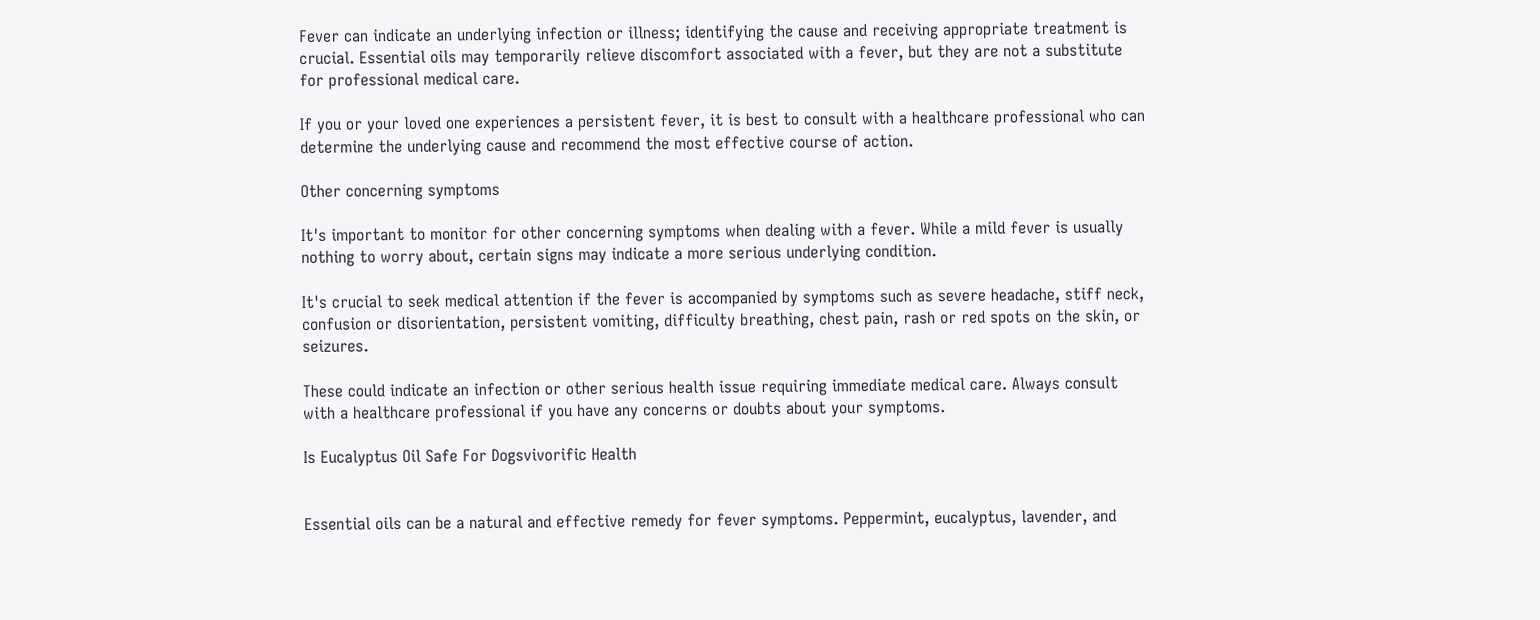Fever can indicate an underlying infection or illness; identifying the cause and receiving appropriate treatment is crucial. Essential oils may temporarily relieve discomfort associated with a fever, but they are not a substitute for professional medical care.

If you or your loved one experiences a persistent fever, it is best to consult with a healthcare professional who can determine the underlying cause and recommend the most effective course of action.

Other concerning symptoms

It's important to monitor for other concerning symptoms when dealing with a fever. While a mild fever is usually nothing to worry about, certain signs may indicate a more serious underlying condition.

It's crucial to seek medical attention if the fever is accompanied by symptoms such as severe headache, stiff neck, confusion or disorientation, persistent vomiting, difficulty breathing, chest pain, rash or red spots on the skin, or seizures.

These could indicate an infection or other serious health issue requiring immediate medical care. Always consult with a healthcare professional if you have any concerns or doubts about your symptoms.

Is Eucalyptus Oil Safe For Dogsvivorific Health


Essential oils can be a natural and effective remedy for fever symptoms. Peppermint, eucalyptus, lavender, and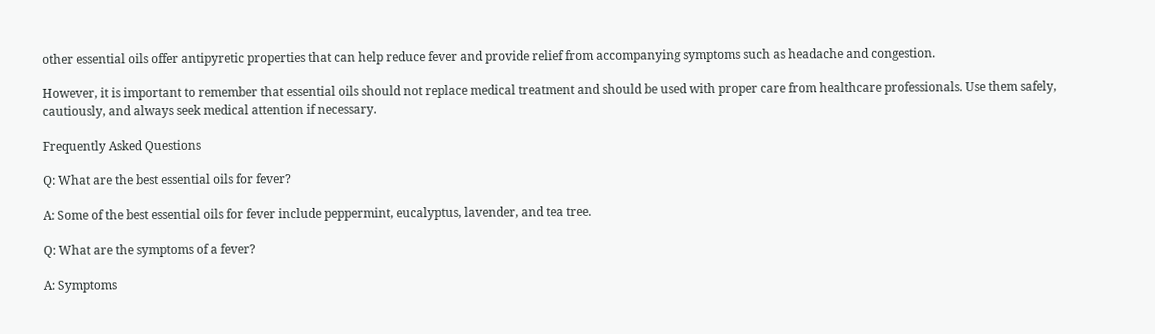other essential oils offer antipyretic properties that can help reduce fever and provide relief from accompanying symptoms such as headache and congestion.

However, it is important to remember that essential oils should not replace medical treatment and should be used with proper care from healthcare professionals. Use them safely, cautiously, and always seek medical attention if necessary.

Frequently Asked Questions

Q: What are the best essential oils for fever?

A: Some of the best essential oils for fever include peppermint, eucalyptus, lavender, and tea tree.

Q: What are the symptoms of a fever?

A: Symptoms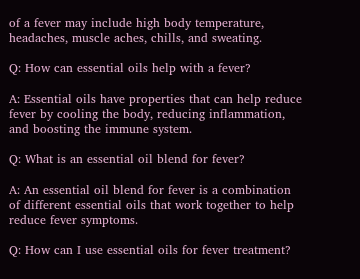of a fever may include high body temperature, headaches, muscle aches, chills, and sweating.

Q: How can essential oils help with a fever?

A: Essential oils have properties that can help reduce fever by cooling the body, reducing inflammation, and boosting the immune system.

Q: What is an essential oil blend for fever?

A: An essential oil blend for fever is a combination of different essential oils that work together to help reduce fever symptoms.

Q: How can I use essential oils for fever treatment?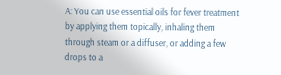A: You can use essential oils for fever treatment by applying them topically, inhaling them through steam or a diffuser, or adding a few drops to a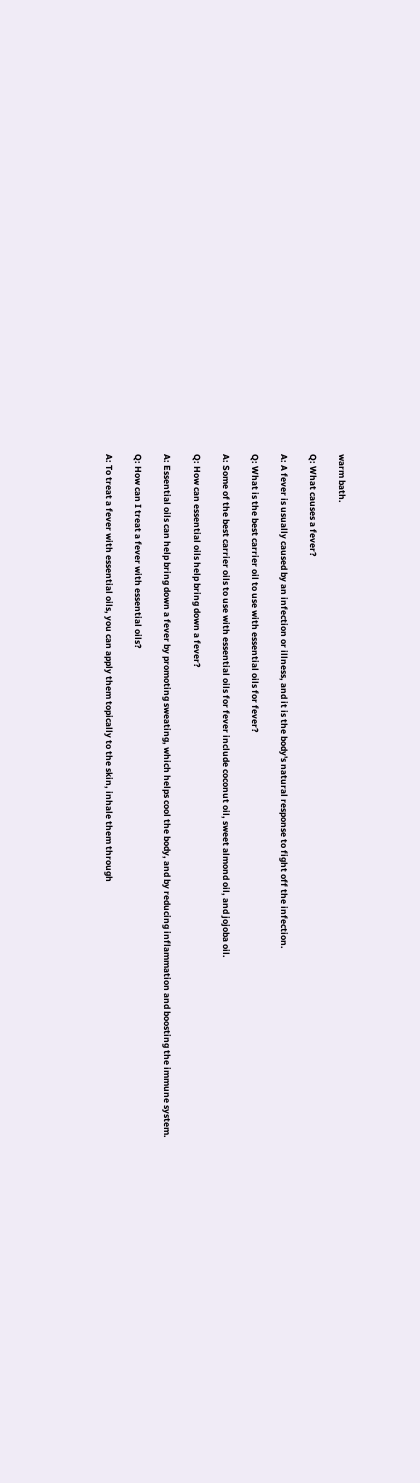warm bath.

Q: What causes a fever?

A: A fever is usually caused by an infection or illness, and it is the body's natural response to fight off the infection.

Q: What is the best carrier oil to use with essential oils for fever?

A: Some of the best carrier oils to use with essential oils for fever include coconut oil, sweet almond oil, and jojoba oil.

Q: How can essential oils help bring down a fever?

A: Essential oils can help bring down a fever by promoting sweating, which helps cool the body, and by reducing inflammation and boosting the immune system.

Q: How can I treat a fever with essential oils?

A: To treat a fever with essential oils, you can apply them topically to the skin, inhale them through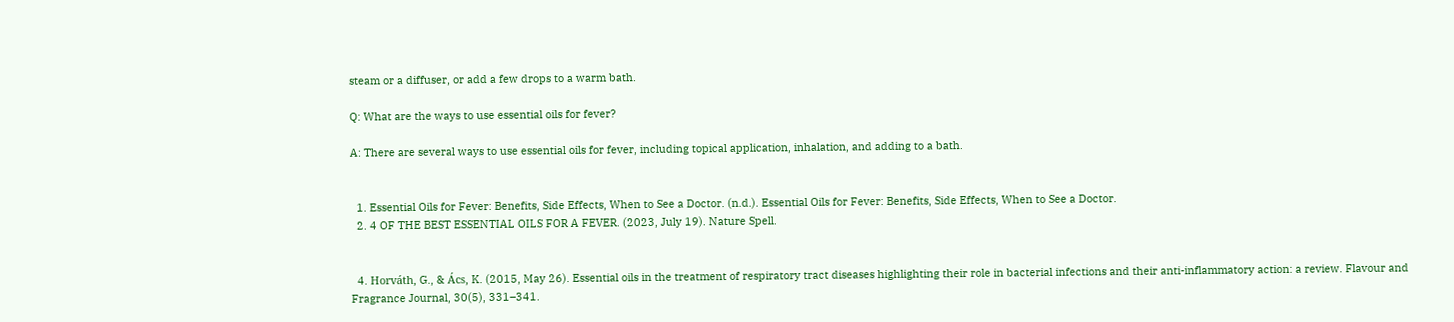steam or a diffuser, or add a few drops to a warm bath.

Q: What are the ways to use essential oils for fever?

A: There are several ways to use essential oils for fever, including topical application, inhalation, and adding to a bath.


  1. Essential Oils for Fever: Benefits, Side Effects, When to See a Doctor. (n.d.). Essential Oils for Fever: Benefits, Side Effects, When to See a Doctor.
  2. 4 OF THE BEST ESSENTIAL OILS FOR A FEVER. (2023, July 19). Nature Spell.


  4. Horváth, G., & Ács, K. (2015, May 26). Essential oils in the treatment of respiratory tract diseases highlighting their role in bacterial infections and their anti-inflammatory action: a review. Flavour and Fragrance Journal, 30(5), 331–341.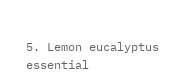5. Lemon eucalyptus essential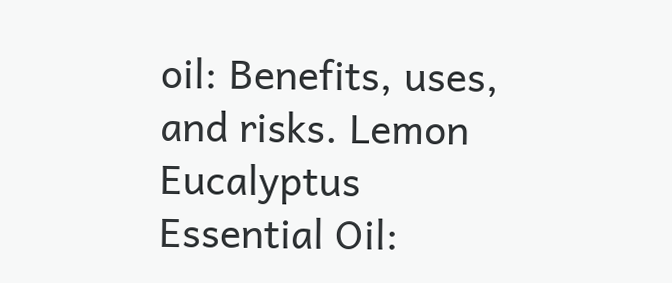oil: Benefits, uses, and risks. Lemon Eucalyptus Essential Oil: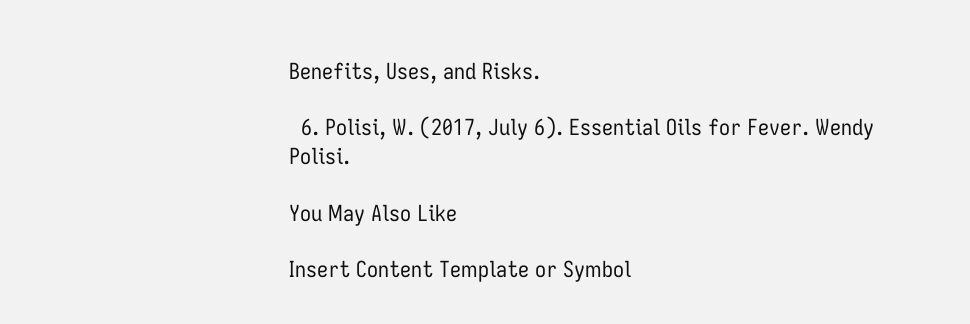Benefits, Uses, and Risks.

  6. Polisi, W. (2017, July 6). Essential Oils for Fever. Wendy Polisi.

You May Also Like

Insert Content Template or Symbol